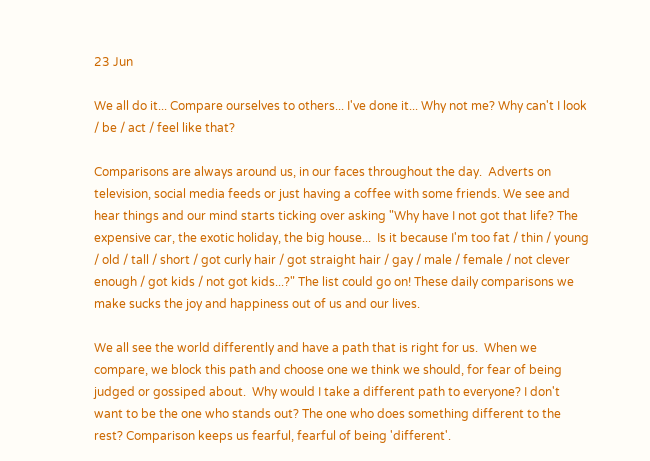23 Jun

We all do it... Compare ourselves to others... I've done it... Why not me? Why can't I look / be / act / feel like that?

Comparisons are always around us, in our faces throughout the day.  Adverts on television, social media feeds or just having a coffee with some friends. We see and hear things and our mind starts ticking over asking "Why have I not got that life? The  expensive car, the exotic holiday, the big house...  Is it because I'm too fat / thin / young / old / tall / short / got curly hair / got straight hair / gay / male / female / not clever enough / got kids / not got kids...?" The list could go on! These daily comparisons we make sucks the joy and happiness out of us and our lives.

We all see the world differently and have a path that is right for us.  When we compare, we block this path and choose one we think we should, for fear of being judged or gossiped about.  Why would I take a different path to everyone? I don't want to be the one who stands out? The one who does something different to the rest? Comparison keeps us fearful, fearful of being 'different'.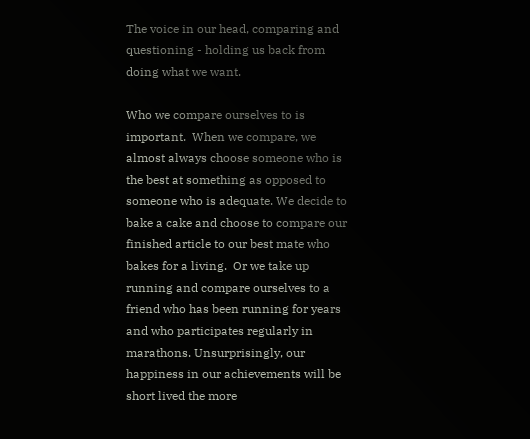The voice in our head, comparing and questioning - holding us back from doing what we want.

Who we compare ourselves to is important.  When we compare, we almost always choose someone who is the best at something as opposed to someone who is adequate. We decide to bake a cake and choose to compare our finished article to our best mate who bakes for a living.  Or we take up running and compare ourselves to a friend who has been running for years and who participates regularly in marathons. Unsurprisingly, our happiness in our achievements will be short lived the more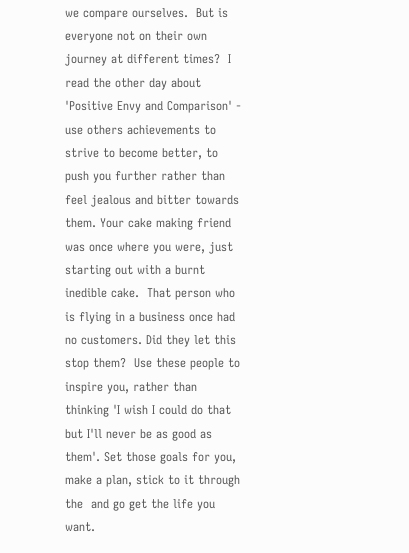we compare ourselves.  But is everyone not on their own journey at different times?  I read the other day about 'Positive Envy and Comparison' - use others achievements to strive to become better, to push you further rather than feel jealous and bitter towards them. Your cake making friend was once where you were, just starting out with a burnt inedible cake.  That person who is flying in a business once had no customers. Did they let this stop them?  Use these people to inspire you, rather than thinking 'I wish I could do that but I'll never be as good as them'. Set those goals for you, make a plan, stick to it through the  and go get the life you want.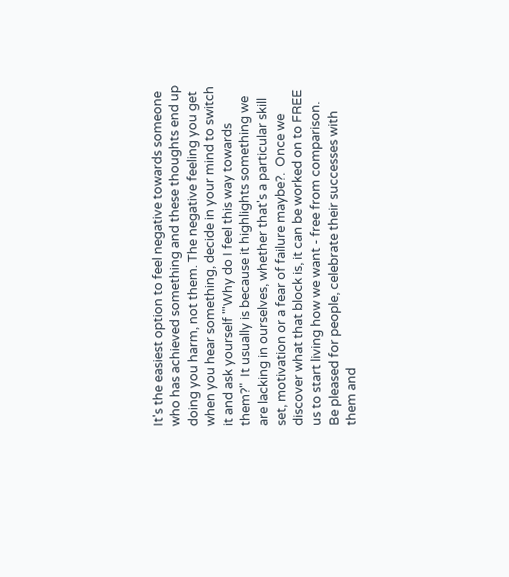It's the easiest option to feel negative towards someone who has achieved something and these thoughts end up doing you harm, not them. The negative feeling you get when you hear something, decide in your mind to switch it and ask yourself "'Why do I feel this way towards them?"  It usually is because it highlights something we are lacking in ourselves, whether that's a particular skill set, motivation or a fear of failure maybe?.  Once we discover what that block is, it can be worked on to FREE us to start living how we want - free from comparison. Be pleased for people, celebrate their successes with them and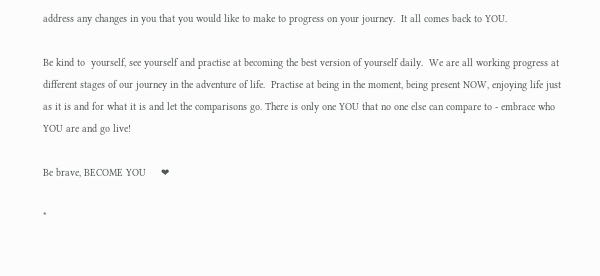address any changes in you that you would like to make to progress on your journey.  It all comes back to YOU.

Be kind to  yourself, see yourself and practise at becoming the best version of yourself daily.  We are all working progress at different stages of our journey in the adventure of life.  Practise at being in the moment, being present NOW, enjoying life just as it is and for what it is and let the comparisons go. There is only one YOU that no one else can compare to - embrace who YOU are and go live!

Be brave, BECOME YOU     ❤

*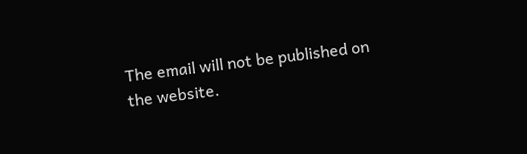The email will not be published on the website.